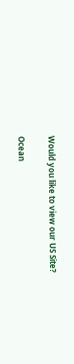Would you like to view our US Site?

Ocean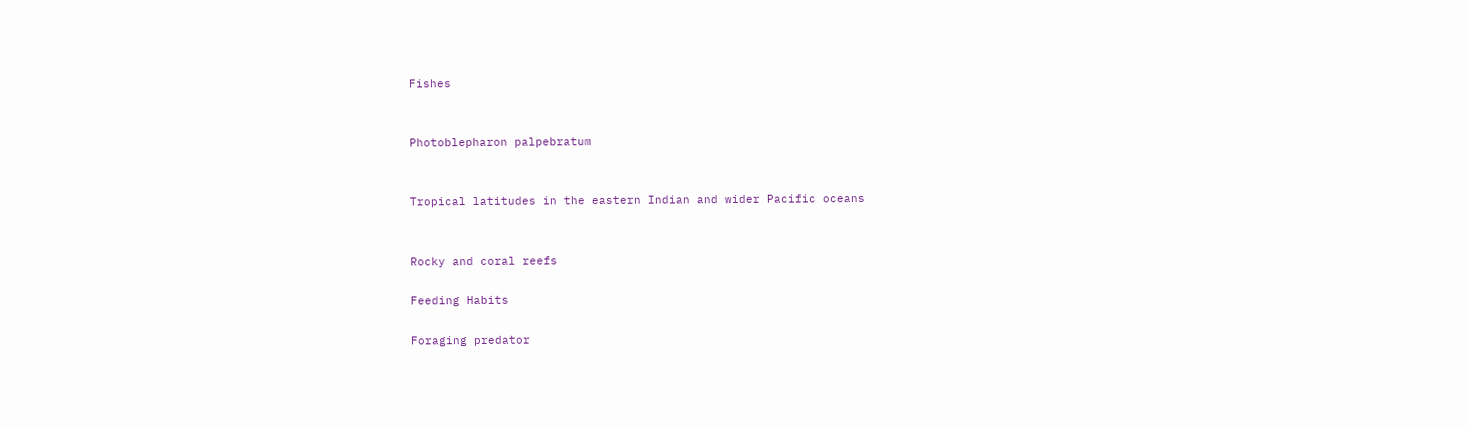Fishes


Photoblepharon palpebratum


Tropical latitudes in the eastern Indian and wider Pacific oceans


Rocky and coral reefs

Feeding Habits

Foraging predator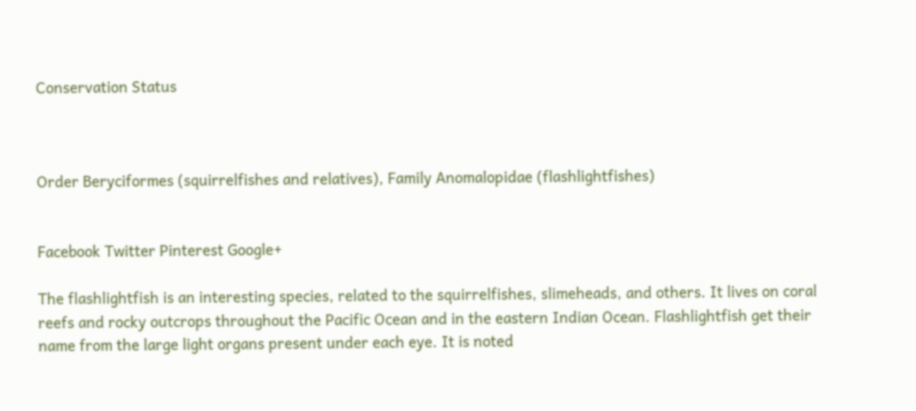Conservation Status



Order Beryciformes (squirrelfishes and relatives), Family Anomalopidae (flashlightfishes)


Facebook Twitter Pinterest Google+

The flashlightfish is an interesting species, related to the squirrelfishes, slimeheads, and others. It lives on coral reefs and rocky outcrops throughout the Pacific Ocean and in the eastern Indian Ocean. Flashlightfish get their name from the large light organs present under each eye. It is noted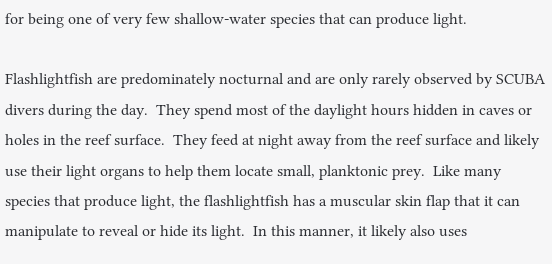for being one of very few shallow-water species that can produce light.

Flashlightfish are predominately nocturnal and are only rarely observed by SCUBA divers during the day.  They spend most of the daylight hours hidden in caves or holes in the reef surface.  They feed at night away from the reef surface and likely use their light organs to help them locate small, planktonic prey.  Like many species that produce light, the flashlightfish has a muscular skin flap that it can manipulate to reveal or hide its light.  In this manner, it likely also uses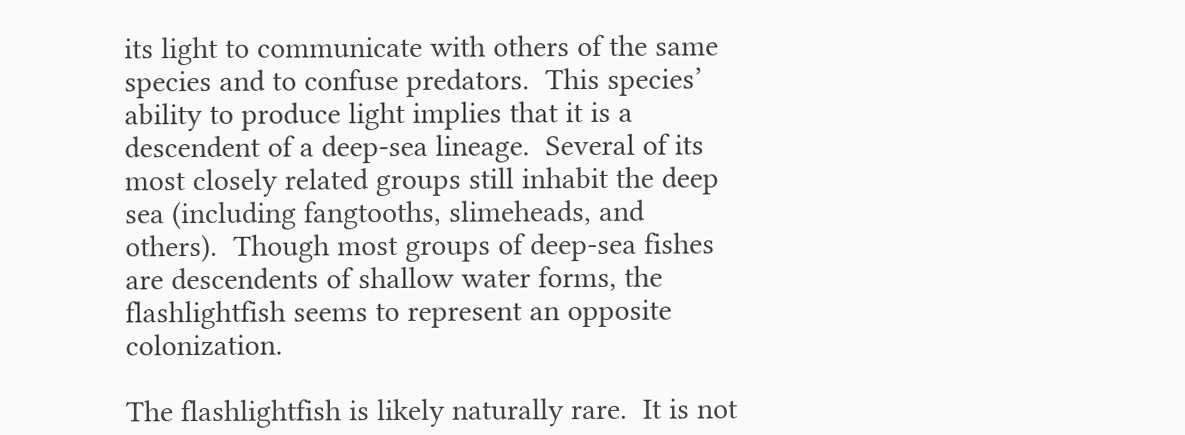its light to communicate with others of the same species and to confuse predators.  This species’ ability to produce light implies that it is a descendent of a deep-sea lineage.  Several of its most closely related groups still inhabit the deep sea (including fangtooths, slimeheads, and others).  Though most groups of deep-sea fishes are descendents of shallow water forms, the flashlightfish seems to represent an opposite colonization.

The flashlightfish is likely naturally rare.  It is not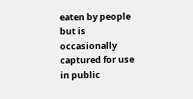eaten by people but is occasionally captured for use in public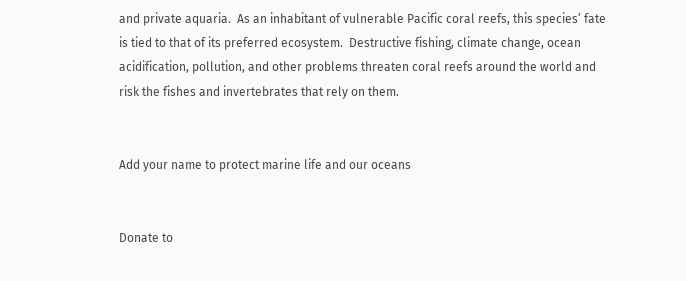and private aquaria.  As an inhabitant of vulnerable Pacific coral reefs, this species’ fate is tied to that of its preferred ecosystem.  Destructive fishing, climate change, ocean acidification, pollution, and other problems threaten coral reefs around the world and risk the fishes and invertebrates that rely on them.


Add your name to protect marine life and our oceans


Donate to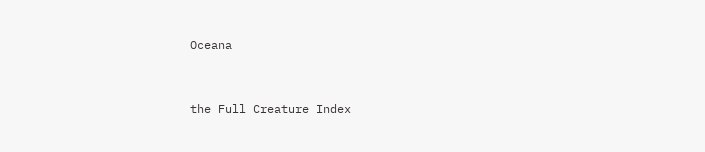Oceana


the Full Creature Index